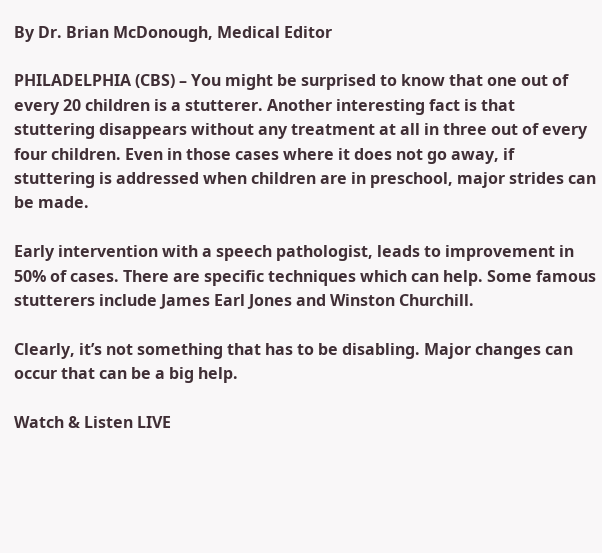By Dr. Brian McDonough, Medical Editor

PHILADELPHIA (CBS) – You might be surprised to know that one out of every 20 children is a stutterer. Another interesting fact is that stuttering disappears without any treatment at all in three out of every four children. Even in those cases where it does not go away, if stuttering is addressed when children are in preschool, major strides can be made.

Early intervention with a speech pathologist, leads to improvement in 50% of cases. There are specific techniques which can help. Some famous stutterers include James Earl Jones and Winston Churchill.

Clearly, it’s not something that has to be disabling. Major changes can occur that can be a big help.

Watch & Listen LIVE